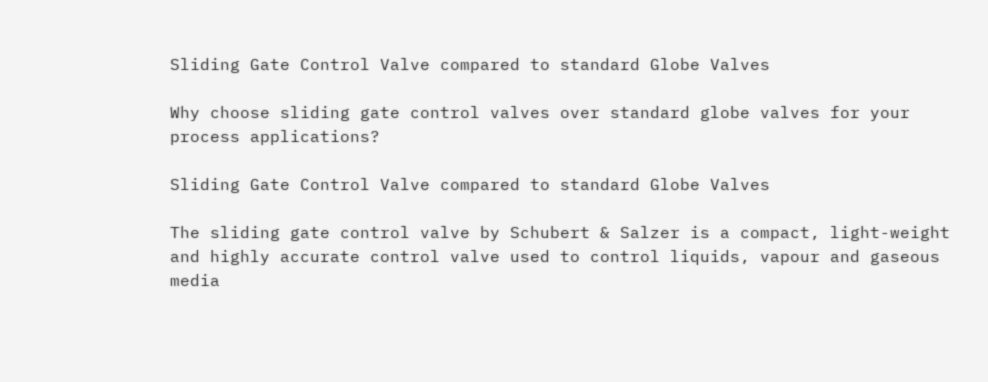Sliding Gate Control Valve compared to standard Globe Valves

Why choose sliding gate control valves over standard globe valves for your process applications?

Sliding Gate Control Valve compared to standard Globe Valves

The sliding gate control valve by Schubert & Salzer is a compact, light-weight and highly accurate control valve used to control liquids, vapour and gaseous media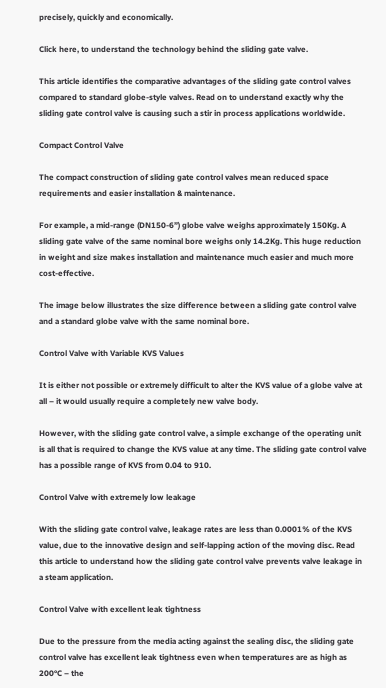precisely, quickly and economically.

Click here, to understand the technology behind the sliding gate valve.

This article identifies the comparative advantages of the sliding gate control valves compared to standard globe-style valves. Read on to understand exactly why the sliding gate control valve is causing such a stir in process applications worldwide.

Compact Control Valve

The compact construction of sliding gate control valves mean reduced space requirements and easier installation & maintenance.

For example, a mid-range (DN150-6”) globe valve weighs approximately 150Kg. A sliding gate valve of the same nominal bore weighs only 14.2Kg. This huge reduction in weight and size makes installation and maintenance much easier and much more cost-effective.

The image below illustrates the size difference between a sliding gate control valve and a standard globe valve with the same nominal bore.

Control Valve with Variable KVS Values

It is either not possible or extremely difficult to alter the KVS value of a globe valve at all – it would usually require a completely new valve body.

However, with the sliding gate control valve, a simple exchange of the operating unit is all that is required to change the KVS value at any time. The sliding gate control valve has a possible range of KVS from 0.04 to 910.

Control Valve with extremely low leakage

With the sliding gate control valve, leakage rates are less than 0.0001% of the KVS value, due to the innovative design and self-lapping action of the moving disc. Read this article to understand how the sliding gate control valve prevents valve leakage in a steam application.

Control Valve with excellent leak tightness

Due to the pressure from the media acting against the sealing disc, the sliding gate control valve has excellent leak tightness even when temperatures are as high as 200°C – the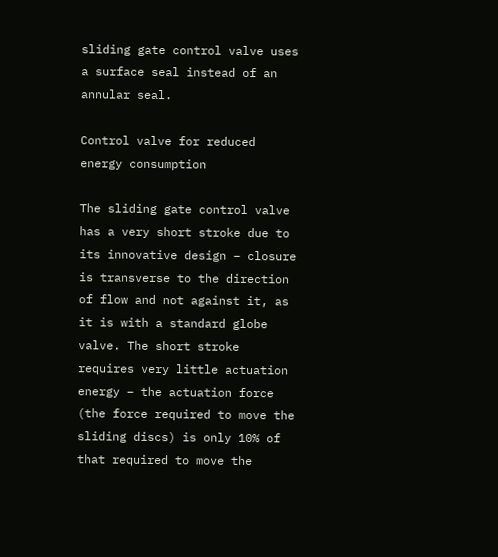sliding gate control valve uses a surface seal instead of an annular seal.

Control valve for reduced energy consumption

The sliding gate control valve has a very short stroke due to its innovative design – closure is transverse to the direction of flow and not against it, as it is with a standard globe valve. The short stroke requires very little actuation energy – the actuation force (the force required to move the sliding discs) is only 10% of that required to move the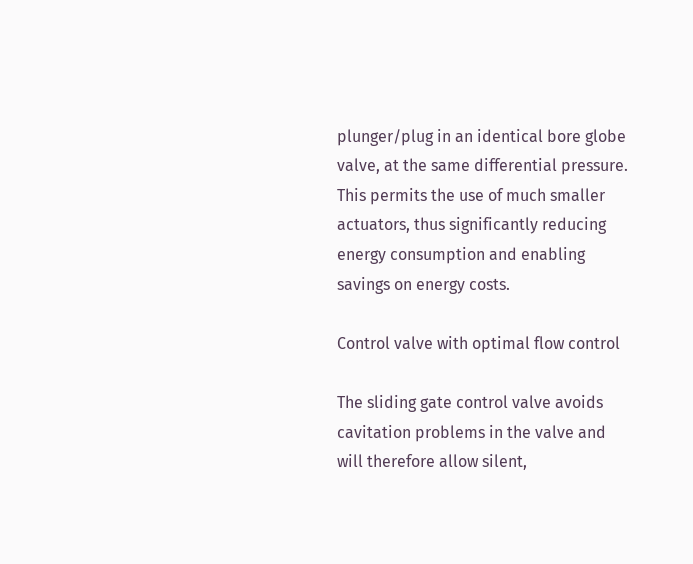plunger/plug in an identical bore globe valve, at the same differential pressure. This permits the use of much smaller actuators, thus significantly reducing energy consumption and enabling savings on energy costs.

Control valve with optimal flow control

The sliding gate control valve avoids cavitation problems in the valve and will therefore allow silent,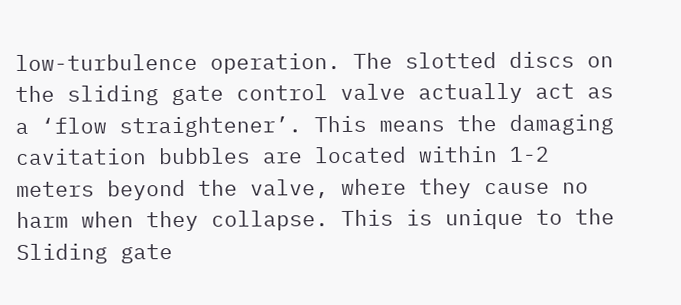low-turbulence operation. The slotted discs on the sliding gate control valve actually act as a ‘flow straightener’. This means the damaging cavitation bubbles are located within 1-2 meters beyond the valve, where they cause no harm when they collapse. This is unique to the Sliding gate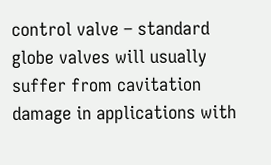control valve – standard globe valves will usually suffer from cavitation damage in applications with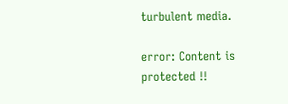turbulent media.

error: Content is protected !!